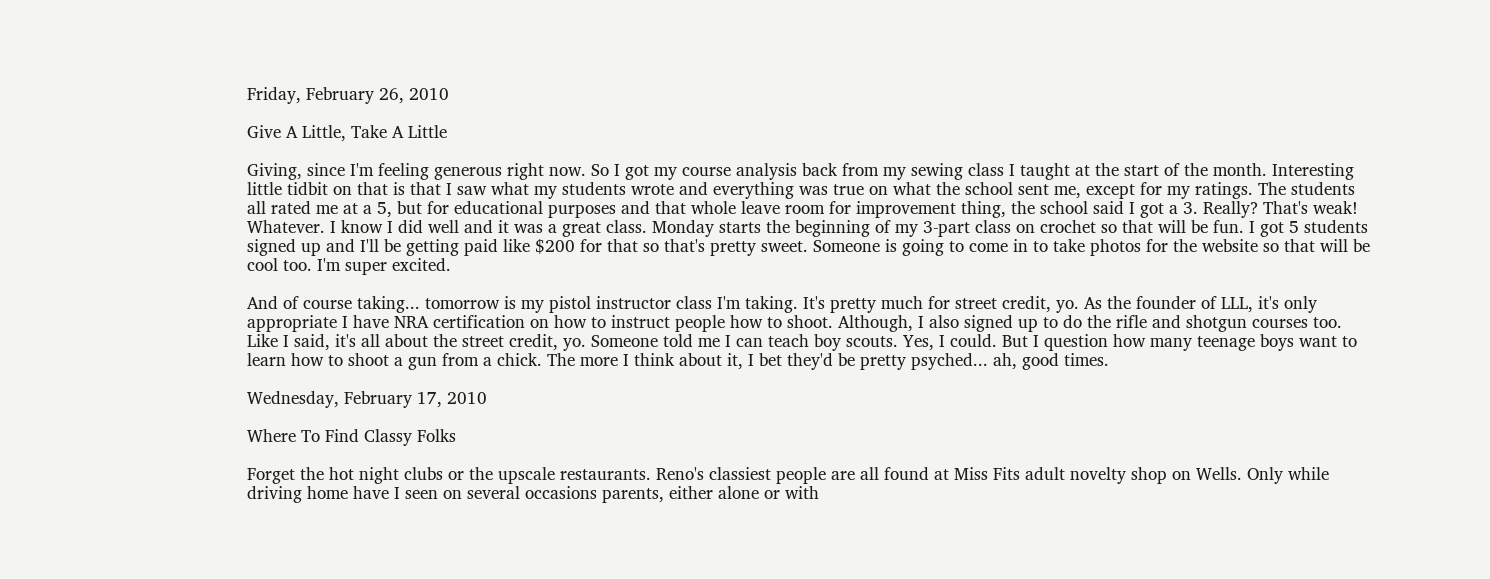Friday, February 26, 2010

Give A Little, Take A Little

Giving, since I'm feeling generous right now. So I got my course analysis back from my sewing class I taught at the start of the month. Interesting little tidbit on that is that I saw what my students wrote and everything was true on what the school sent me, except for my ratings. The students all rated me at a 5, but for educational purposes and that whole leave room for improvement thing, the school said I got a 3. Really? That's weak! Whatever. I know I did well and it was a great class. Monday starts the beginning of my 3-part class on crochet so that will be fun. I got 5 students signed up and I'll be getting paid like $200 for that so that's pretty sweet. Someone is going to come in to take photos for the website so that will be cool too. I'm super excited.

And of course taking... tomorrow is my pistol instructor class I'm taking. It's pretty much for street credit, yo. As the founder of LLL, it's only appropriate I have NRA certification on how to instruct people how to shoot. Although, I also signed up to do the rifle and shotgun courses too. Like I said, it's all about the street credit, yo. Someone told me I can teach boy scouts. Yes, I could. But I question how many teenage boys want to learn how to shoot a gun from a chick. The more I think about it, I bet they'd be pretty psyched... ah, good times.

Wednesday, February 17, 2010

Where To Find Classy Folks

Forget the hot night clubs or the upscale restaurants. Reno's classiest people are all found at Miss Fits adult novelty shop on Wells. Only while driving home have I seen on several occasions parents, either alone or with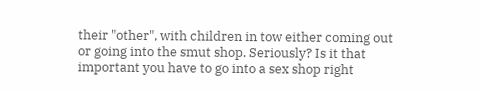their "other", with children in tow either coming out or going into the smut shop. Seriously? Is it that important you have to go into a sex shop right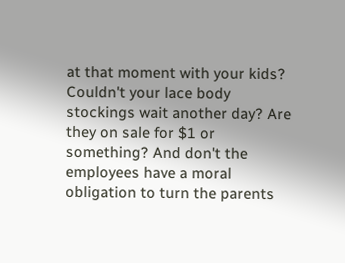at that moment with your kids? Couldn't your lace body stockings wait another day? Are they on sale for $1 or something? And don't the employees have a moral obligation to turn the parents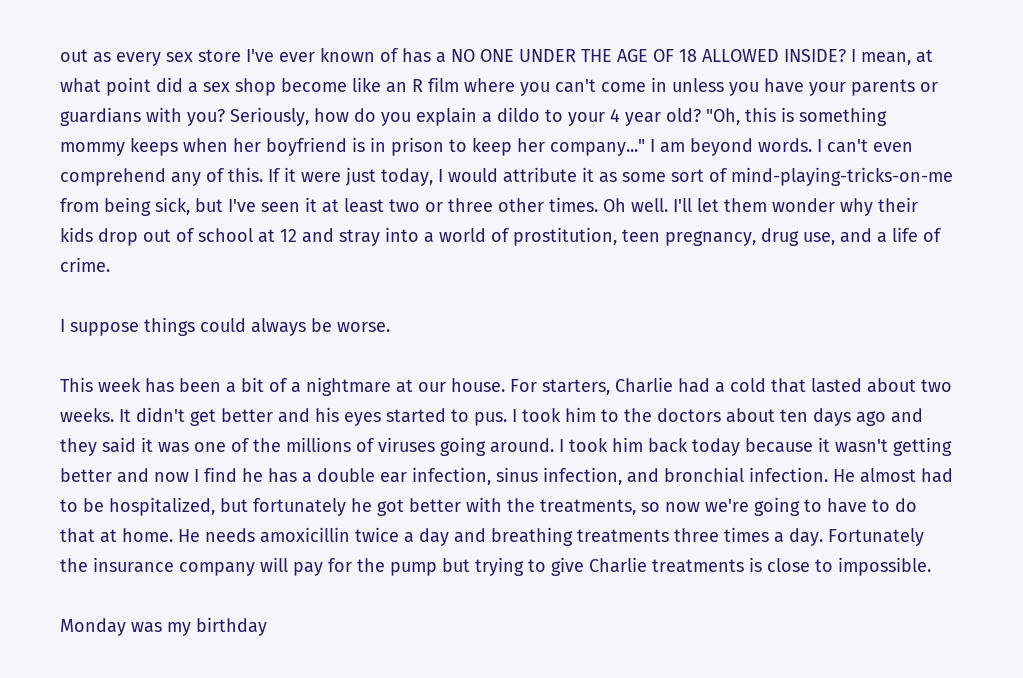out as every sex store I've ever known of has a NO ONE UNDER THE AGE OF 18 ALLOWED INSIDE? I mean, at what point did a sex shop become like an R film where you can't come in unless you have your parents or guardians with you? Seriously, how do you explain a dildo to your 4 year old? "Oh, this is something mommy keeps when her boyfriend is in prison to keep her company..." I am beyond words. I can't even comprehend any of this. If it were just today, I would attribute it as some sort of mind-playing-tricks-on-me from being sick, but I've seen it at least two or three other times. Oh well. I'll let them wonder why their kids drop out of school at 12 and stray into a world of prostitution, teen pregnancy, drug use, and a life of crime.

I suppose things could always be worse.

This week has been a bit of a nightmare at our house. For starters, Charlie had a cold that lasted about two weeks. It didn't get better and his eyes started to pus. I took him to the doctors about ten days ago and they said it was one of the millions of viruses going around. I took him back today because it wasn't getting better and now I find he has a double ear infection, sinus infection, and bronchial infection. He almost had to be hospitalized, but fortunately he got better with the treatments, so now we're going to have to do that at home. He needs amoxicillin twice a day and breathing treatments three times a day. Fortunately the insurance company will pay for the pump but trying to give Charlie treatments is close to impossible.

Monday was my birthday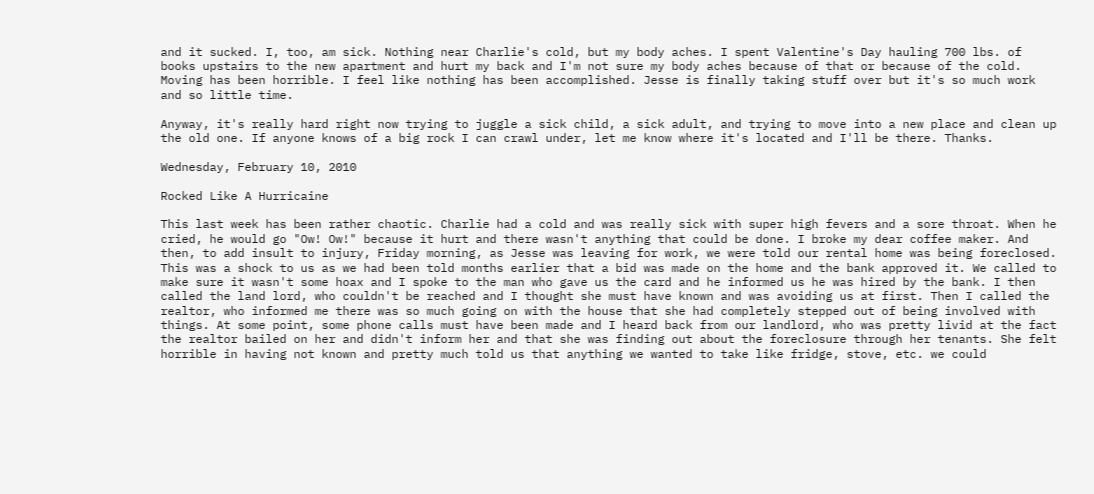and it sucked. I, too, am sick. Nothing near Charlie's cold, but my body aches. I spent Valentine's Day hauling 700 lbs. of books upstairs to the new apartment and hurt my back and I'm not sure my body aches because of that or because of the cold. Moving has been horrible. I feel like nothing has been accomplished. Jesse is finally taking stuff over but it's so much work and so little time.

Anyway, it's really hard right now trying to juggle a sick child, a sick adult, and trying to move into a new place and clean up the old one. If anyone knows of a big rock I can crawl under, let me know where it's located and I'll be there. Thanks.

Wednesday, February 10, 2010

Rocked Like A Hurricaine

This last week has been rather chaotic. Charlie had a cold and was really sick with super high fevers and a sore throat. When he cried, he would go "Ow! Ow!" because it hurt and there wasn't anything that could be done. I broke my dear coffee maker. And then, to add insult to injury, Friday morning, as Jesse was leaving for work, we were told our rental home was being foreclosed. This was a shock to us as we had been told months earlier that a bid was made on the home and the bank approved it. We called to make sure it wasn't some hoax and I spoke to the man who gave us the card and he informed us he was hired by the bank. I then called the land lord, who couldn't be reached and I thought she must have known and was avoiding us at first. Then I called the realtor, who informed me there was so much going on with the house that she had completely stepped out of being involved with things. At some point, some phone calls must have been made and I heard back from our landlord, who was pretty livid at the fact the realtor bailed on her and didn't inform her and that she was finding out about the foreclosure through her tenants. She felt horrible in having not known and pretty much told us that anything we wanted to take like fridge, stove, etc. we could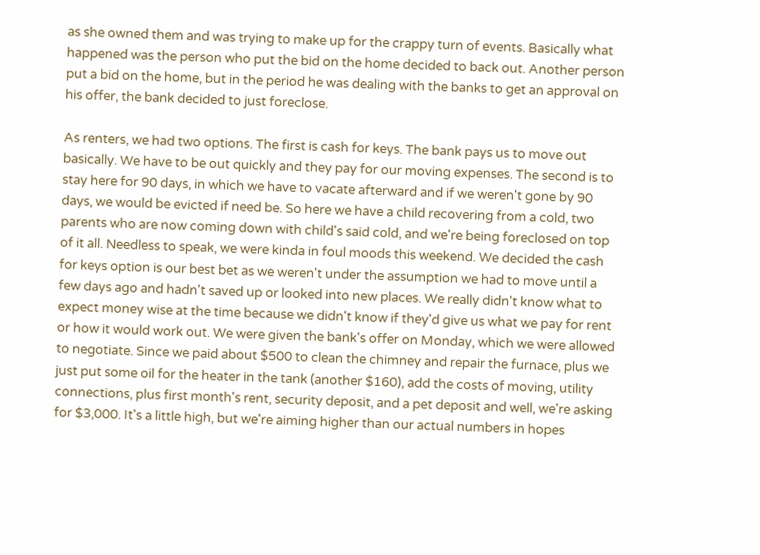as she owned them and was trying to make up for the crappy turn of events. Basically what happened was the person who put the bid on the home decided to back out. Another person put a bid on the home, but in the period he was dealing with the banks to get an approval on his offer, the bank decided to just foreclose.

As renters, we had two options. The first is cash for keys. The bank pays us to move out basically. We have to be out quickly and they pay for our moving expenses. The second is to stay here for 90 days, in which we have to vacate afterward and if we weren't gone by 90 days, we would be evicted if need be. So here we have a child recovering from a cold, two parents who are now coming down with child's said cold, and we're being foreclosed on top of it all. Needless to speak, we were kinda in foul moods this weekend. We decided the cash for keys option is our best bet as we weren't under the assumption we had to move until a few days ago and hadn't saved up or looked into new places. We really didn't know what to expect money wise at the time because we didn't know if they'd give us what we pay for rent or how it would work out. We were given the bank's offer on Monday, which we were allowed to negotiate. Since we paid about $500 to clean the chimney and repair the furnace, plus we just put some oil for the heater in the tank (another $160), add the costs of moving, utility connections, plus first month's rent, security deposit, and a pet deposit and well, we're asking for $3,000. It's a little high, but we're aiming higher than our actual numbers in hopes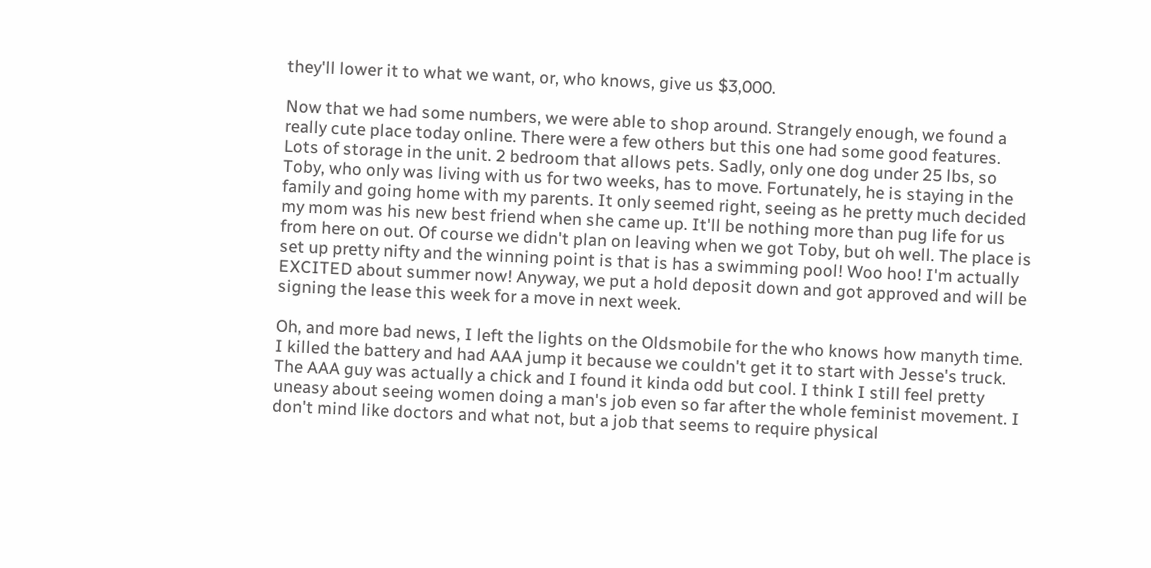they'll lower it to what we want, or, who knows, give us $3,000.

Now that we had some numbers, we were able to shop around. Strangely enough, we found a really cute place today online. There were a few others but this one had some good features. Lots of storage in the unit. 2 bedroom that allows pets. Sadly, only one dog under 25 lbs, so Toby, who only was living with us for two weeks, has to move. Fortunately, he is staying in the family and going home with my parents. It only seemed right, seeing as he pretty much decided my mom was his new best friend when she came up. It'll be nothing more than pug life for us from here on out. Of course we didn't plan on leaving when we got Toby, but oh well. The place is set up pretty nifty and the winning point is that is has a swimming pool! Woo hoo! I'm actually EXCITED about summer now! Anyway, we put a hold deposit down and got approved and will be signing the lease this week for a move in next week.

Oh, and more bad news, I left the lights on the Oldsmobile for the who knows how manyth time. I killed the battery and had AAA jump it because we couldn't get it to start with Jesse's truck. The AAA guy was actually a chick and I found it kinda odd but cool. I think I still feel pretty uneasy about seeing women doing a man's job even so far after the whole feminist movement. I don't mind like doctors and what not, but a job that seems to require physical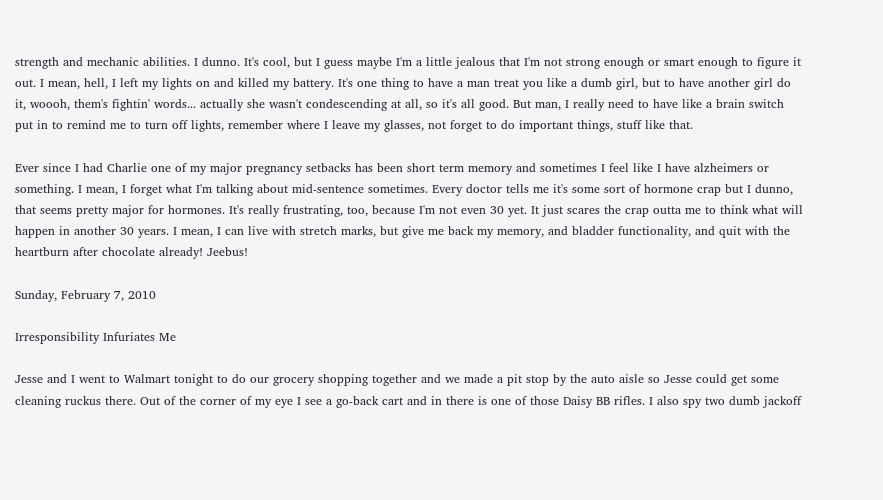strength and mechanic abilities. I dunno. It's cool, but I guess maybe I'm a little jealous that I'm not strong enough or smart enough to figure it out. I mean, hell, I left my lights on and killed my battery. It's one thing to have a man treat you like a dumb girl, but to have another girl do it, woooh, them's fightin' words... actually she wasn't condescending at all, so it's all good. But man, I really need to have like a brain switch put in to remind me to turn off lights, remember where I leave my glasses, not forget to do important things, stuff like that.

Ever since I had Charlie one of my major pregnancy setbacks has been short term memory and sometimes I feel like I have alzheimers or something. I mean, I forget what I'm talking about mid-sentence sometimes. Every doctor tells me it's some sort of hormone crap but I dunno, that seems pretty major for hormones. It's really frustrating, too, because I'm not even 30 yet. It just scares the crap outta me to think what will happen in another 30 years. I mean, I can live with stretch marks, but give me back my memory, and bladder functionality, and quit with the heartburn after chocolate already! Jeebus!

Sunday, February 7, 2010

Irresponsibility Infuriates Me

Jesse and I went to Walmart tonight to do our grocery shopping together and we made a pit stop by the auto aisle so Jesse could get some cleaning ruckus there. Out of the corner of my eye I see a go-back cart and in there is one of those Daisy BB rifles. I also spy two dumb jackoff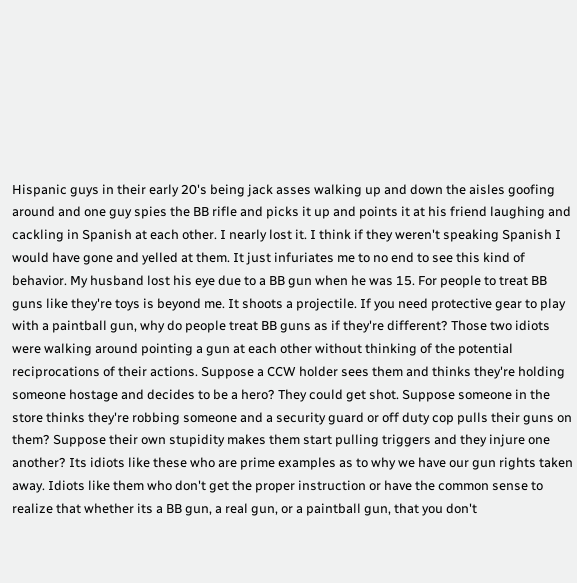Hispanic guys in their early 20's being jack asses walking up and down the aisles goofing around and one guy spies the BB rifle and picks it up and points it at his friend laughing and cackling in Spanish at each other. I nearly lost it. I think if they weren't speaking Spanish I would have gone and yelled at them. It just infuriates me to no end to see this kind of behavior. My husband lost his eye due to a BB gun when he was 15. For people to treat BB guns like they're toys is beyond me. It shoots a projectile. If you need protective gear to play with a paintball gun, why do people treat BB guns as if they're different? Those two idiots were walking around pointing a gun at each other without thinking of the potential reciprocations of their actions. Suppose a CCW holder sees them and thinks they're holding someone hostage and decides to be a hero? They could get shot. Suppose someone in the store thinks they're robbing someone and a security guard or off duty cop pulls their guns on them? Suppose their own stupidity makes them start pulling triggers and they injure one another? Its idiots like these who are prime examples as to why we have our gun rights taken away. Idiots like them who don't get the proper instruction or have the common sense to realize that whether its a BB gun, a real gun, or a paintball gun, that you don't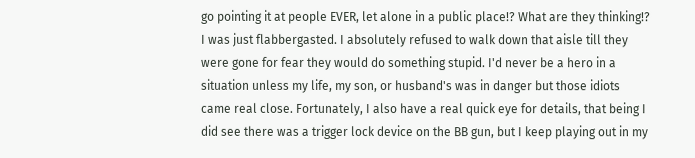go pointing it at people EVER, let alone in a public place!? What are they thinking!? I was just flabbergasted. I absolutely refused to walk down that aisle till they were gone for fear they would do something stupid. I'd never be a hero in a situation unless my life, my son, or husband's was in danger but those idiots came real close. Fortunately, I also have a real quick eye for details, that being I did see there was a trigger lock device on the BB gun, but I keep playing out in my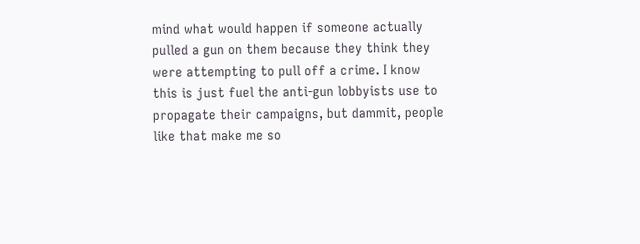mind what would happen if someone actually pulled a gun on them because they think they were attempting to pull off a crime. I know this is just fuel the anti-gun lobbyists use to propagate their campaigns, but dammit, people like that make me so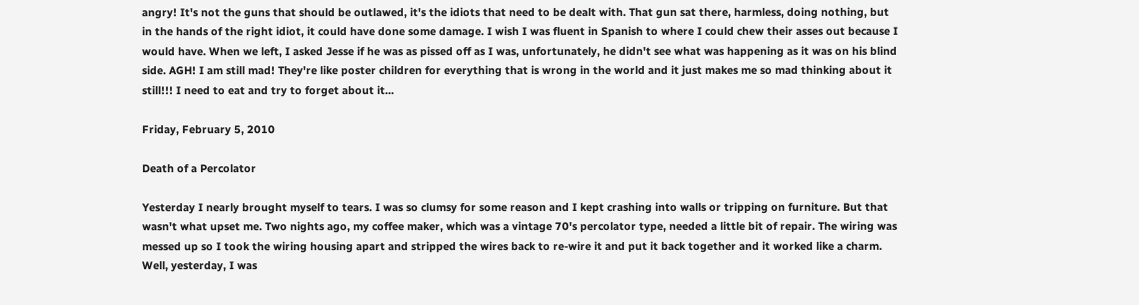angry! It's not the guns that should be outlawed, it's the idiots that need to be dealt with. That gun sat there, harmless, doing nothing, but in the hands of the right idiot, it could have done some damage. I wish I was fluent in Spanish to where I could chew their asses out because I would have. When we left, I asked Jesse if he was as pissed off as I was, unfortunately, he didn't see what was happening as it was on his blind side. AGH! I am still mad! They're like poster children for everything that is wrong in the world and it just makes me so mad thinking about it still!!! I need to eat and try to forget about it...

Friday, February 5, 2010

Death of a Percolator

Yesterday I nearly brought myself to tears. I was so clumsy for some reason and I kept crashing into walls or tripping on furniture. But that wasn't what upset me. Two nights ago, my coffee maker, which was a vintage 70's percolator type, needed a little bit of repair. The wiring was messed up so I took the wiring housing apart and stripped the wires back to re-wire it and put it back together and it worked like a charm. Well, yesterday, I was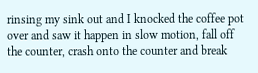rinsing my sink out and I knocked the coffee pot over and saw it happen in slow motion, fall off the counter, crash onto the counter and break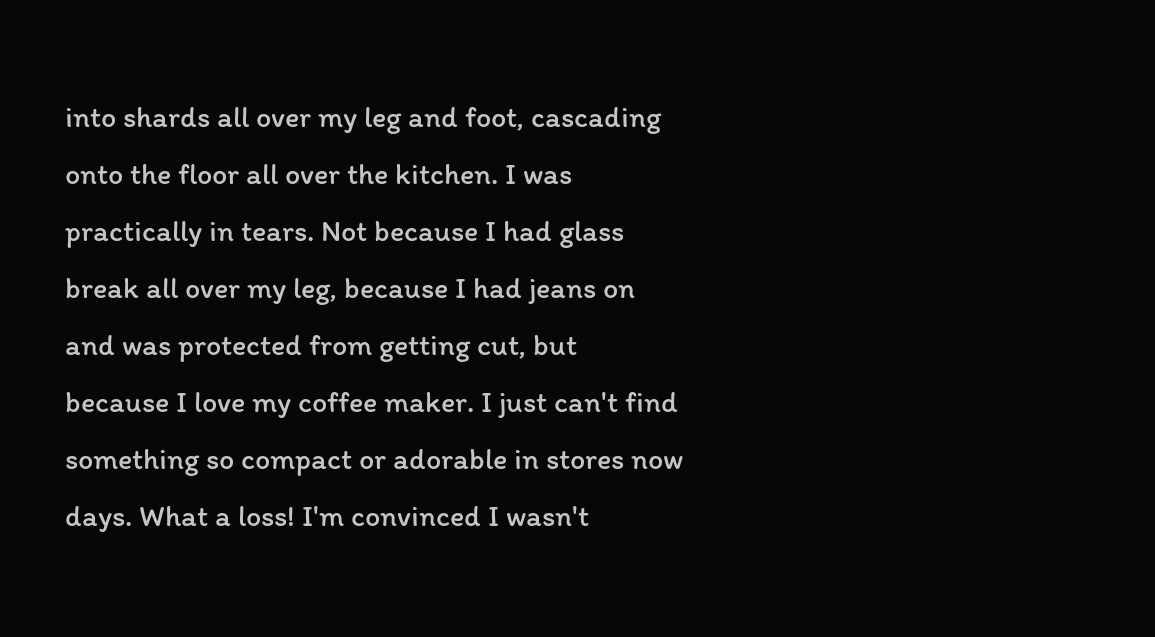into shards all over my leg and foot, cascading onto the floor all over the kitchen. I was practically in tears. Not because I had glass break all over my leg, because I had jeans on and was protected from getting cut, but because I love my coffee maker. I just can't find something so compact or adorable in stores now days. What a loss! I'm convinced I wasn't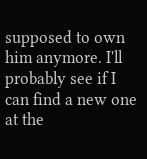supposed to own him anymore. I'll probably see if I can find a new one at the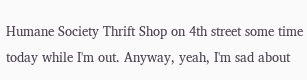Humane Society Thrift Shop on 4th street some time today while I'm out. Anyway, yeah, I'm sad about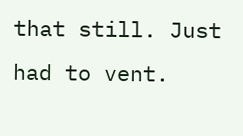that still. Just had to vent.